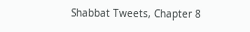Shabbat Tweets, Chapter 8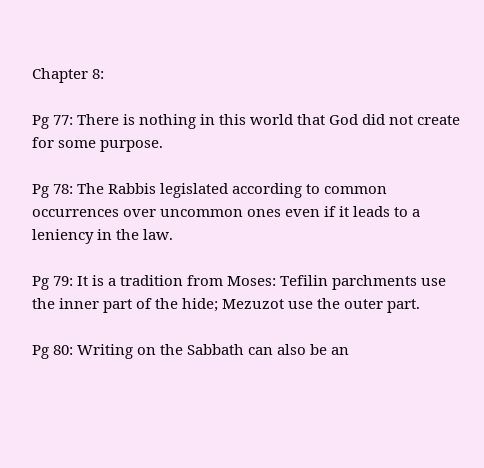Chapter 8:

Pg 77: There is nothing in this world that God did not create for some purpose.

Pg 78: The Rabbis legislated according to common occurrences over uncommon ones even if it leads to a leniency in the law.

Pg 79: It is a tradition from Moses: Tefilin parchments use the inner part of the hide; Mezuzot use the outer part.

Pg 80: Writing on the Sabbath can also be an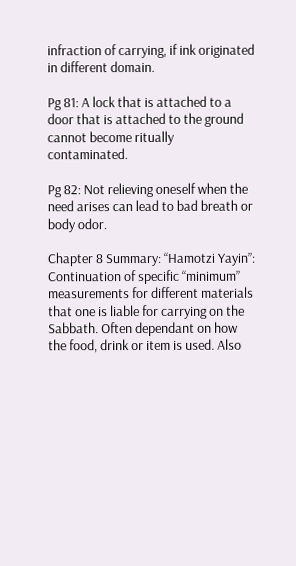infraction of carrying, if ink originated in different domain.

Pg 81: A lock that is attached to a door that is attached to the ground cannot become ritually contaminated.

Pg 82: Not relieving oneself when the need arises can lead to bad breath or body odor.

Chapter 8 Summary: “Hamotzi Yayin”: Continuation of specific “minimum” measurements for different materials that one is liable for carrying on the Sabbath. Often dependant on how the food, drink or item is used. Also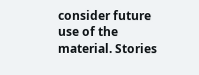consider future use of the material. Stories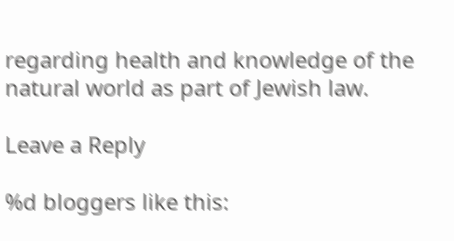regarding health and knowledge of the natural world as part of Jewish law.

Leave a Reply

%d bloggers like this: